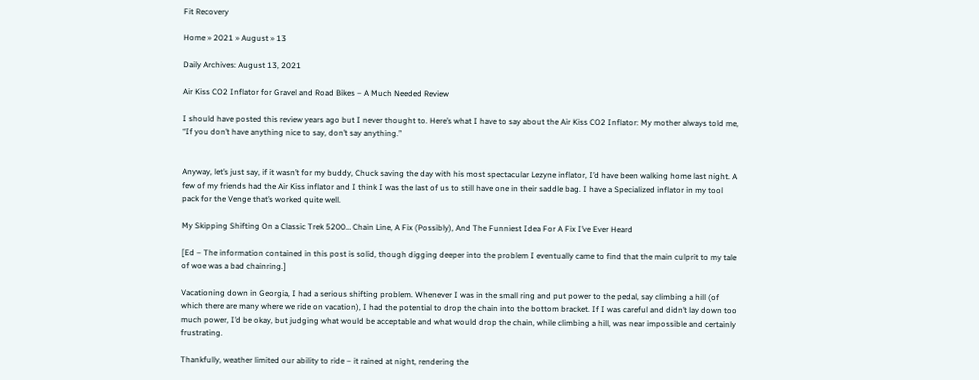Fit Recovery

Home » 2021 » August » 13

Daily Archives: August 13, 2021

Air Kiss CO2 Inflator for Gravel and Road Bikes – A Much Needed Review

I should have posted this review years ago but I never thought to. Here’s what I have to say about the Air Kiss CO2 Inflator: My mother always told me, “If you don’t have anything nice to say, don’t say anything.”


Anyway, let’s just say, if it wasn’t for my buddy, Chuck saving the day with his most spectacular Lezyne inflator, I’d have been walking home last night. A few of my friends had the Air Kiss inflator and I think I was the last of us to still have one in their saddle bag. I have a Specialized inflator in my tool pack for the Venge that’s worked quite well.

My Skipping Shifting On a Classic Trek 5200… Chain Line, A Fix (Possibly), And The Funniest Idea For A Fix I’ve Ever Heard

[Ed – The information contained in this post is solid, though digging deeper into the problem I eventually came to find that the main culprit to my tale of woe was a bad chainring.]

Vacationing down in Georgia, I had a serious shifting problem. Whenever I was in the small ring and put power to the pedal, say climbing a hill (of which there are many where we ride on vacation), I had the potential to drop the chain into the bottom bracket. If I was careful and didn’t lay down too much power, I’d be okay, but judging what would be acceptable and what would drop the chain, while climbing a hill, was near impossible and certainly frustrating.

Thankfully, weather limited our ability to ride – it rained at night, rendering the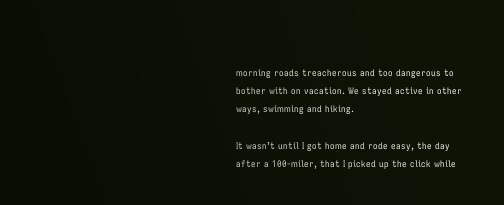morning roads treacherous and too dangerous to bother with on vacation. We stayed active in other ways, swimming and hiking.

It wasn’t until I got home and rode easy, the day after a 100-miler, that I picked up the click while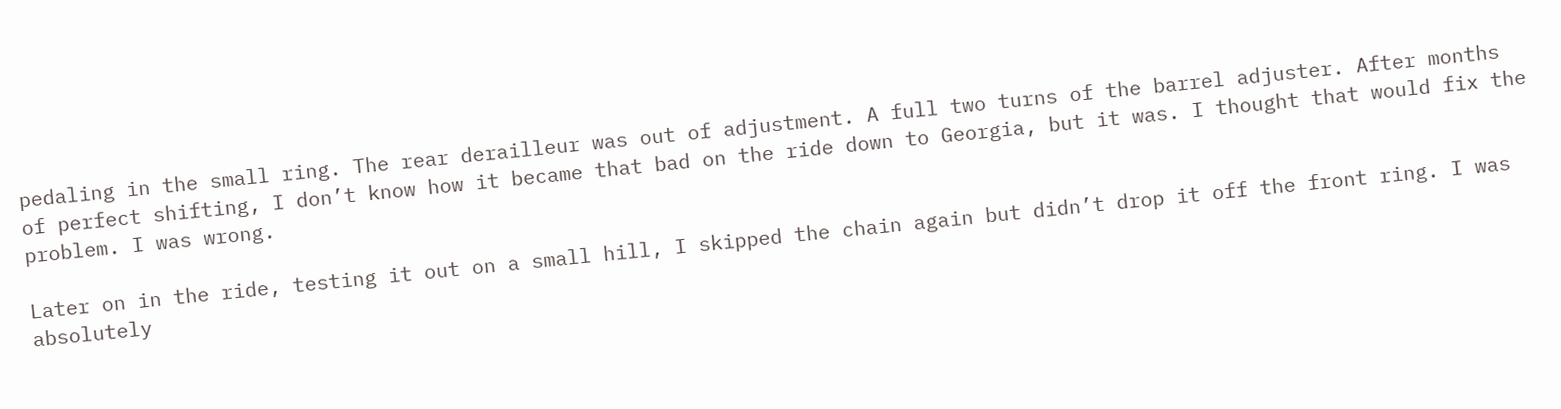pedaling in the small ring. The rear derailleur was out of adjustment. A full two turns of the barrel adjuster. After months of perfect shifting, I don’t know how it became that bad on the ride down to Georgia, but it was. I thought that would fix the problem. I was wrong.

Later on in the ride, testing it out on a small hill, I skipped the chain again but didn’t drop it off the front ring. I was absolutely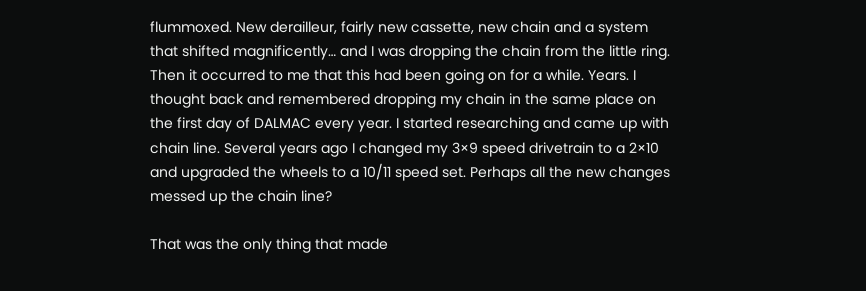flummoxed. New derailleur, fairly new cassette, new chain and a system that shifted magnificently… and I was dropping the chain from the little ring. Then it occurred to me that this had been going on for a while. Years. I thought back and remembered dropping my chain in the same place on the first day of DALMAC every year. I started researching and came up with chain line. Several years ago I changed my 3×9 speed drivetrain to a 2×10 and upgraded the wheels to a 10/11 speed set. Perhaps all the new changes messed up the chain line?

That was the only thing that made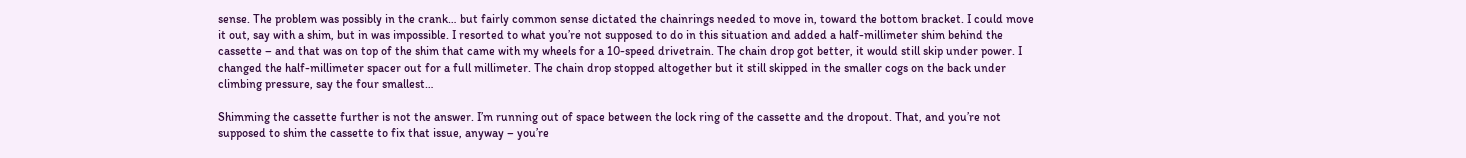sense. The problem was possibly in the crank… but fairly common sense dictated the chainrings needed to move in, toward the bottom bracket. I could move it out, say with a shim, but in was impossible. I resorted to what you’re not supposed to do in this situation and added a half-millimeter shim behind the cassette – and that was on top of the shim that came with my wheels for a 10-speed drivetrain. The chain drop got better, it would still skip under power. I changed the half-millimeter spacer out for a full millimeter. The chain drop stopped altogether but it still skipped in the smaller cogs on the back under climbing pressure, say the four smallest…

Shimming the cassette further is not the answer. I’m running out of space between the lock ring of the cassette and the dropout. That, and you’re not supposed to shim the cassette to fix that issue, anyway – you’re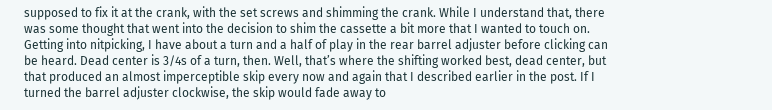supposed to fix it at the crank, with the set screws and shimming the crank. While I understand that, there was some thought that went into the decision to shim the cassette a bit more that I wanted to touch on. Getting into nitpicking, I have about a turn and a half of play in the rear barrel adjuster before clicking can be heard. Dead center is 3/4s of a turn, then. Well, that’s where the shifting worked best, dead center, but that produced an almost imperceptible skip every now and again that I described earlier in the post. If I turned the barrel adjuster clockwise, the skip would fade away to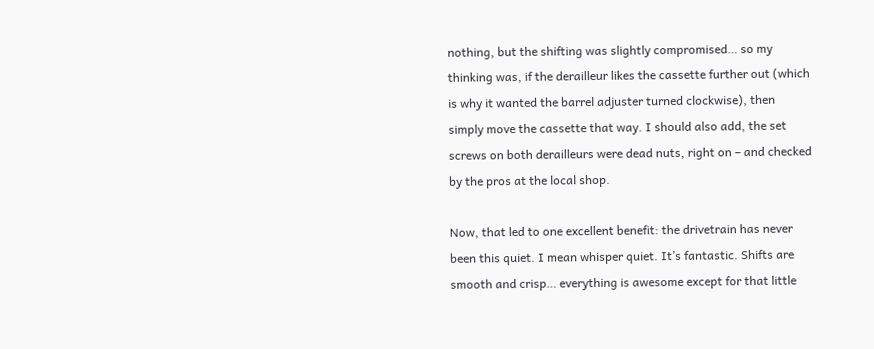nothing, but the shifting was slightly compromised… so my thinking was, if the derailleur likes the cassette further out (which is why it wanted the barrel adjuster turned clockwise), then simply move the cassette that way. I should also add, the set screws on both derailleurs were dead nuts, right on – and checked by the pros at the local shop.

Now, that led to one excellent benefit: the drivetrain has never been this quiet. I mean whisper quiet. It’s fantastic. Shifts are smooth and crisp… everything is awesome except for that little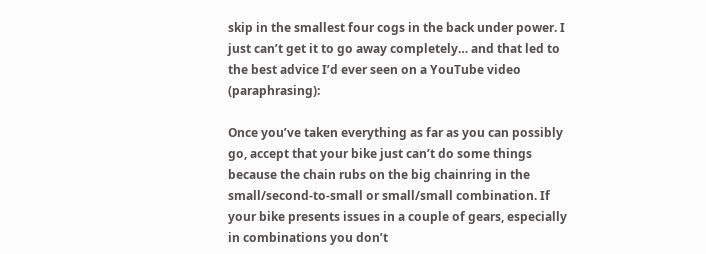skip in the smallest four cogs in the back under power. I just can’t get it to go away completely… and that led to the best advice I’d ever seen on a YouTube video (paraphrasing):

Once you’ve taken everything as far as you can possibly go, accept that your bike just can’t do some things because the chain rubs on the big chainring in the small/second-to-small or small/small combination. If your bike presents issues in a couple of gears, especially in combinations you don’t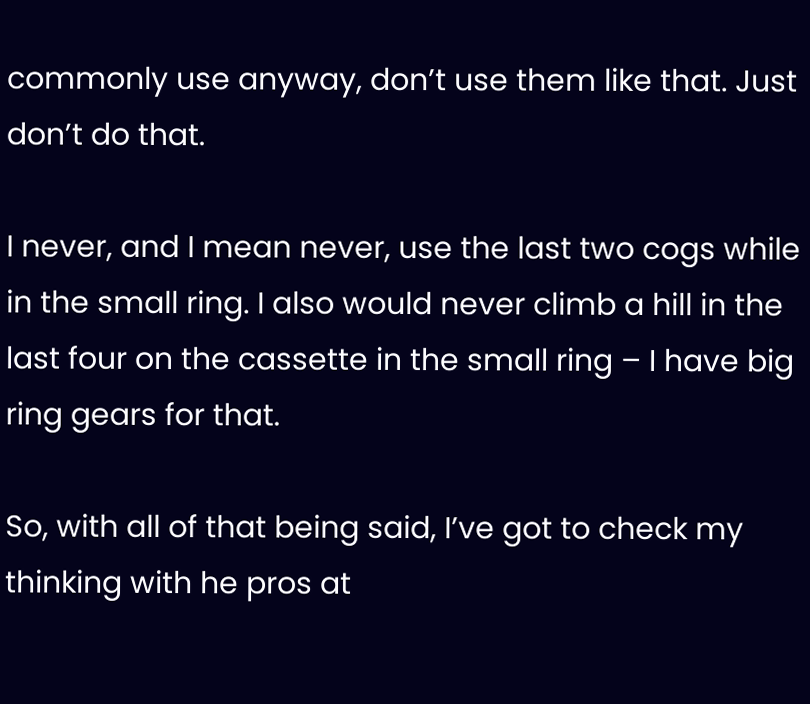commonly use anyway, don’t use them like that. Just don’t do that.

I never, and I mean never, use the last two cogs while in the small ring. I also would never climb a hill in the last four on the cassette in the small ring – I have big ring gears for that.

So, with all of that being said, I’ve got to check my thinking with he pros at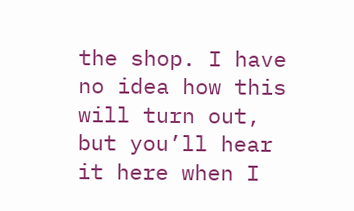the shop. I have no idea how this will turn out, but you’ll hear it here when I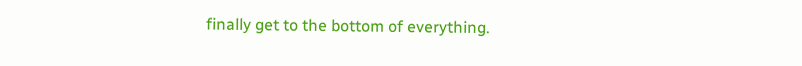finally get to the bottom of everything.